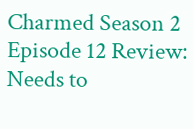Charmed Season 2 Episode 12 Review: Needs to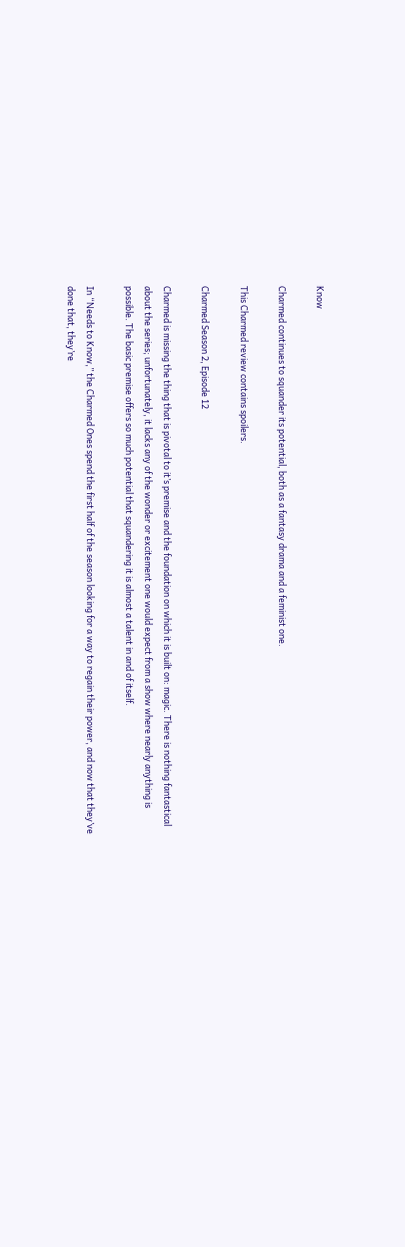Know

Charmed continues to squander its potential, both as a fantasy drama and a feminist one.

This Charmed review contains spoilers.

Charmed Season 2, Episode 12

Charmed is missing the thing that is pivotal to it’s premise and the foundation on which it is built on: magic. There is nothing fantastical about the series; unfortunately, it lacks any of the wonder or excitement one would expect from a show where nearly anything is possible. The basic premise offers so much potential that squandering it is almost a talent in and of itself.

In “Needs to Know,” the Charmed Ones spend the first half of the season looking for a way to regain their power, and now that they’ve done that, they’re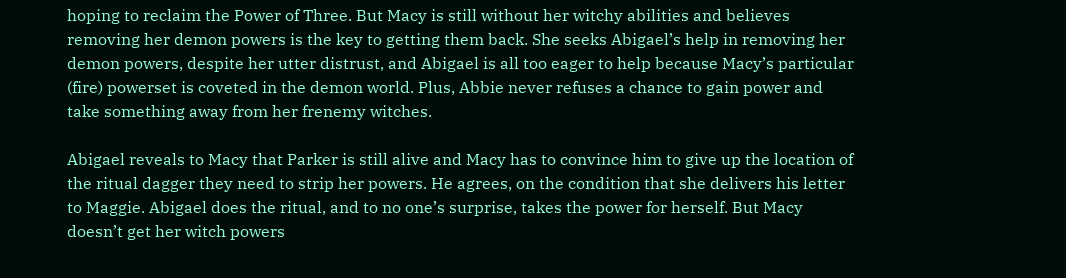hoping to reclaim the Power of Three. But Macy is still without her witchy abilities and believes removing her demon powers is the key to getting them back. She seeks Abigael’s help in removing her demon powers, despite her utter distrust, and Abigael is all too eager to help because Macy’s particular (fire) powerset is coveted in the demon world. Plus, Abbie never refuses a chance to gain power and take something away from her frenemy witches.

Abigael reveals to Macy that Parker is still alive and Macy has to convince him to give up the location of the ritual dagger they need to strip her powers. He agrees, on the condition that she delivers his letter to Maggie. Abigael does the ritual, and to no one’s surprise, takes the power for herself. But Macy doesn’t get her witch powers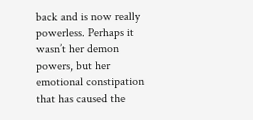back and is now really powerless. Perhaps it wasn’t her demon powers, but her emotional constipation that has caused the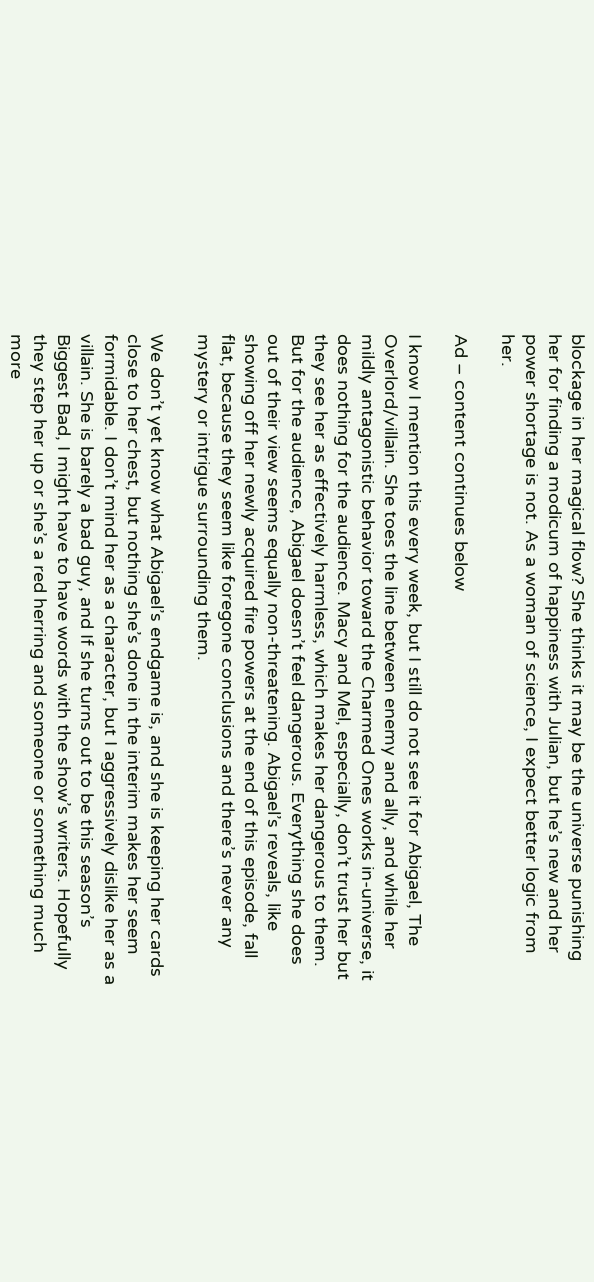blockage in her magical flow? She thinks it may be the universe punishing her for finding a modicum of happiness with Julian, but he’s new and her power shortage is not. As a woman of science, I expect better logic from her.

Ad – content continues below

I know I mention this every week, but I still do not see it for Abigael, The Overlord/villain. She toes the line between enemy and ally, and while her mildly antagonistic behavior toward the Charmed Ones works in-universe, it does nothing for the audience. Macy and Mel, especially, don’t trust her but they see her as effectively harmless, which makes her dangerous to them. But for the audience, Abigael doesn’t feel dangerous. Everything she does out of their view seems equally non-threatening. Abigael’s reveals, like showing off her newly acquired fire powers at the end of this episode, fall flat, because they seem like foregone conclusions and there’s never any mystery or intrigue surrounding them.

We don’t yet know what Abigael’s endgame is, and she is keeping her cards close to her chest, but nothing she’s done in the interim makes her seem formidable. I don’t mind her as a character, but I aggressively dislike her as a villain. She is barely a bad guy, and If she turns out to be this season’s Biggest Bad, I might have to have words with the show’s writers. Hopefully they step her up or she’s a red herring and someone or something much more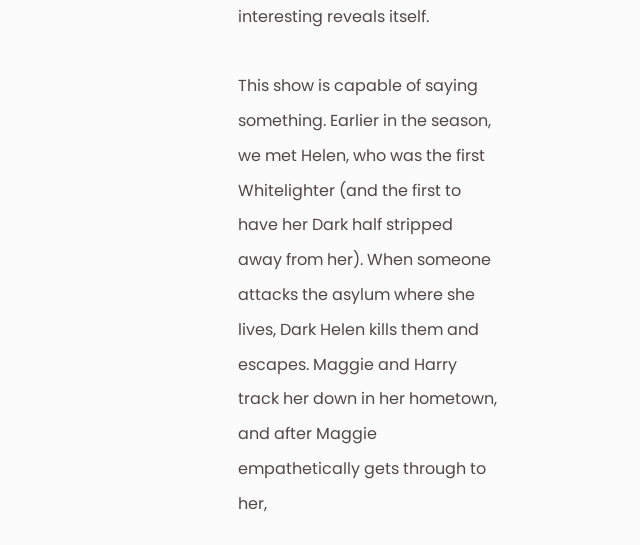interesting reveals itself.

This show is capable of saying something. Earlier in the season, we met Helen, who was the first Whitelighter (and the first to have her Dark half stripped away from her). When someone attacks the asylum where she lives, Dark Helen kills them and escapes. Maggie and Harry track her down in her hometown, and after Maggie empathetically gets through to her,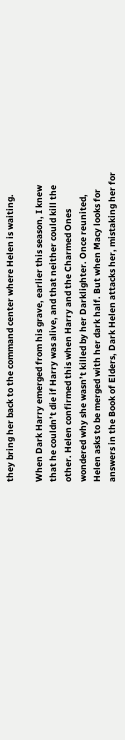they bring her back to the command center where Helen is waiting.

When Dark Harry emerged from his grave, earlier this season, I knew that he couldn’t die if Harry was alive, and that neither could kill the other. Helen confirmed this when Harry and the Charmed Ones wondered why she wasn’t killed by her Darklighter. Once reunited, Helen asks to be merged with her dark half. But when Macy looks for answers in the Book of Elders, Dark Helen attacks her, mistaking her for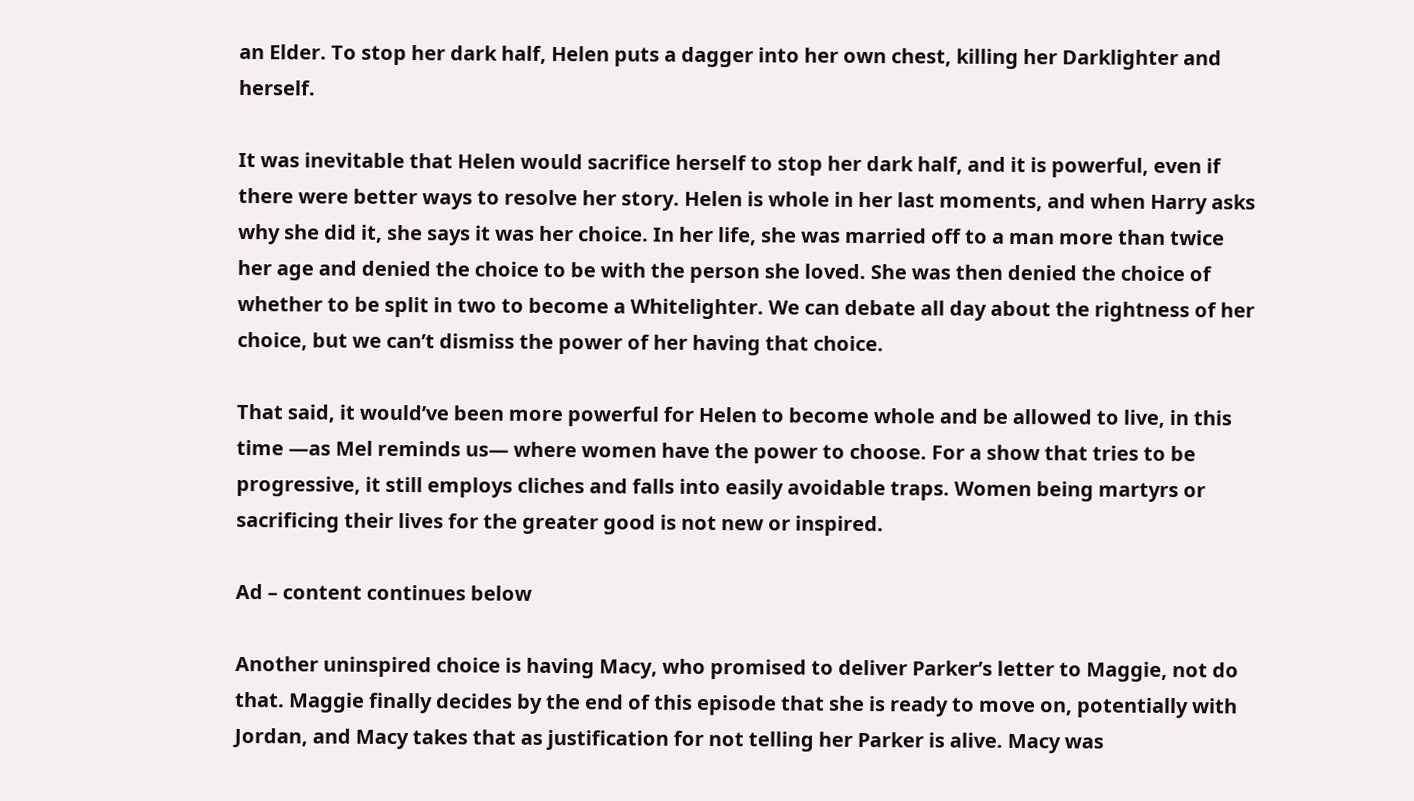an Elder. To stop her dark half, Helen puts a dagger into her own chest, killing her Darklighter and herself.

It was inevitable that Helen would sacrifice herself to stop her dark half, and it is powerful, even if there were better ways to resolve her story. Helen is whole in her last moments, and when Harry asks why she did it, she says it was her choice. In her life, she was married off to a man more than twice her age and denied the choice to be with the person she loved. She was then denied the choice of whether to be split in two to become a Whitelighter. We can debate all day about the rightness of her choice, but we can’t dismiss the power of her having that choice.

That said, it would’ve been more powerful for Helen to become whole and be allowed to live, in this time —as Mel reminds us— where women have the power to choose. For a show that tries to be progressive, it still employs cliches and falls into easily avoidable traps. Women being martyrs or sacrificing their lives for the greater good is not new or inspired.

Ad – content continues below

Another uninspired choice is having Macy, who promised to deliver Parker’s letter to Maggie, not do that. Maggie finally decides by the end of this episode that she is ready to move on, potentially with Jordan, and Macy takes that as justification for not telling her Parker is alive. Macy was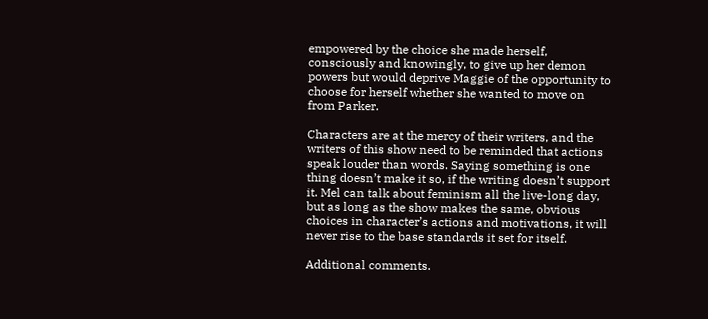empowered by the choice she made herself, consciously and knowingly, to give up her demon powers but would deprive Maggie of the opportunity to choose for herself whether she wanted to move on from Parker.

Characters are at the mercy of their writers, and the writers of this show need to be reminded that actions speak louder than words. Saying something is one thing doesn’t make it so, if the writing doesn’t support it. Mel can talk about feminism all the live-long day, but as long as the show makes the same, obvious choices in character’s actions and motivations, it will never rise to the base standards it set for itself.

Additional comments.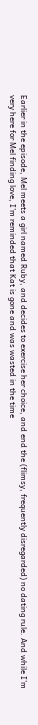Earlier in the episode, Mel meets a girl named Ruby, and decides to exercise her choice, and end the (flimsy, frequently disregarded) no dating rule. And while I’m very here for Mel finding love, I’m reminded that Kat is gone and was wasted in the time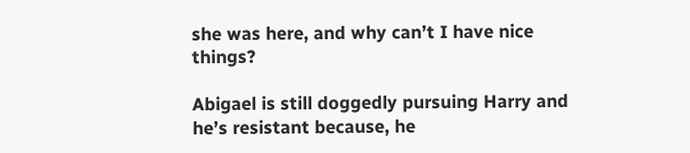she was here, and why can’t I have nice things?

Abigael is still doggedly pursuing Harry and he’s resistant because, he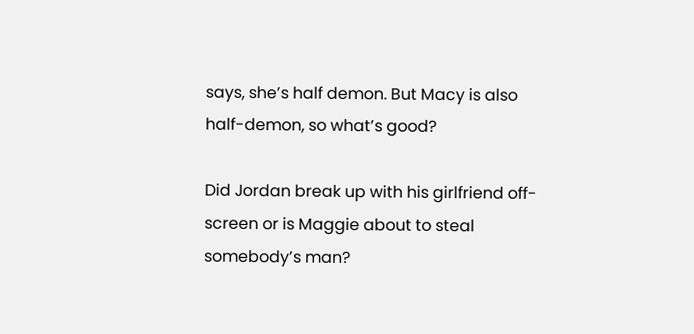says, she’s half demon. But Macy is also half-demon, so what’s good?

Did Jordan break up with his girlfriend off-screen or is Maggie about to steal somebody’s man?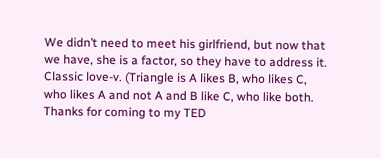We didn’t need to meet his girlfriend, but now that we have, she is a factor, so they have to address it. Classic love-v. (Triangle is A likes B, who likes C, who likes A and not A and B like C, who like both. Thanks for coming to my TED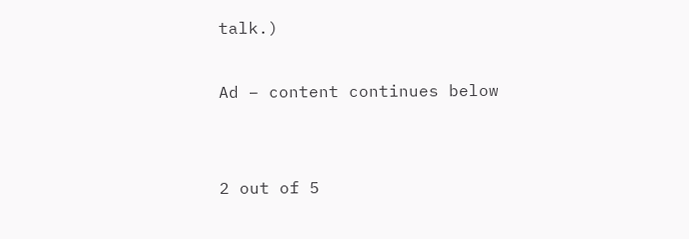talk.)

Ad – content continues below


2 out of 5